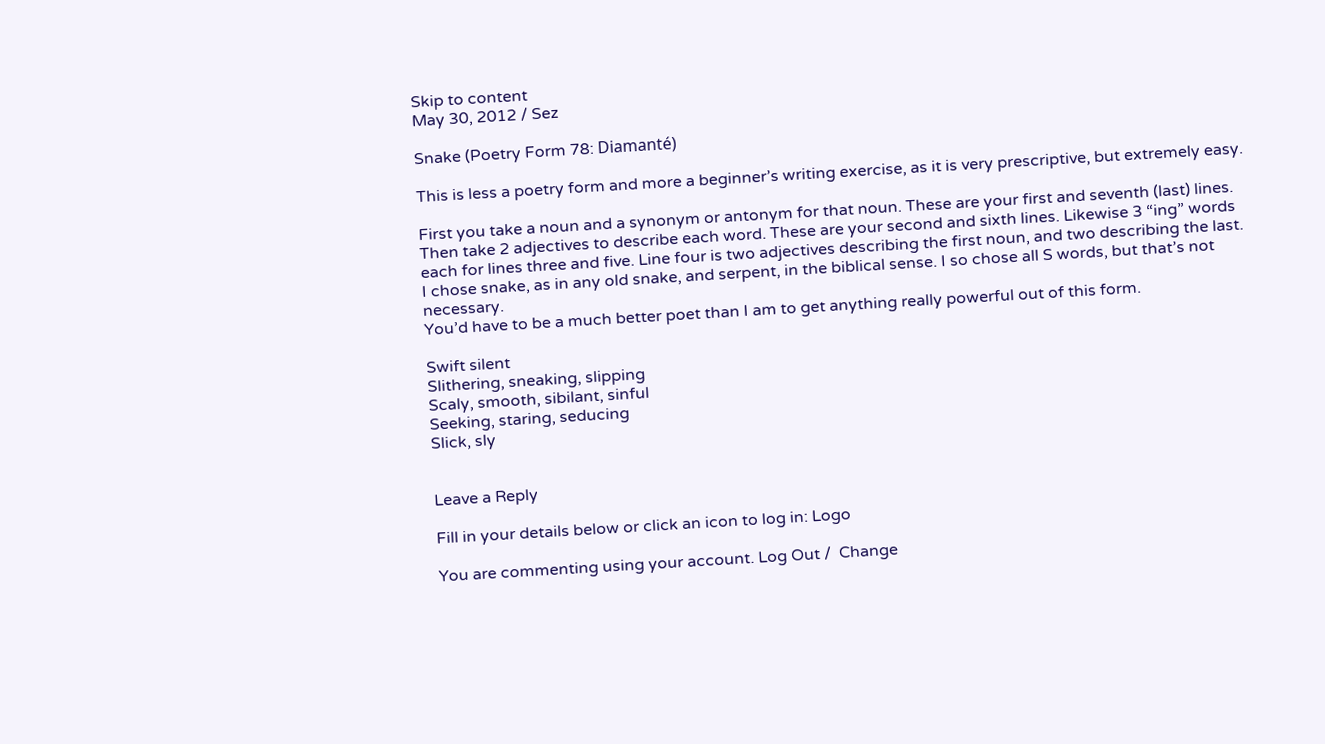Skip to content
May 30, 2012 / Sez

Snake (Poetry Form 78: Diamanté)

This is less a poetry form and more a beginner’s writing exercise, as it is very prescriptive, but extremely easy.

First you take a noun and a synonym or antonym for that noun. These are your first and seventh (last) lines.
Then take 2 adjectives to describe each word. These are your second and sixth lines. Likewise 3 “ing” words each for lines three and five. Line four is two adjectives describing the first noun, and two describing the last. I chose snake, as in any old snake, and serpent, in the biblical sense. I so chose all S words, but that’s not necessary.
You’d have to be a much better poet than I am to get anything really powerful out of this form.

Swift silent
Slithering, sneaking, slipping
Scaly, smooth, sibilant, sinful
Seeking, staring, seducing
Slick, sly


Leave a Reply

Fill in your details below or click an icon to log in: Logo

You are commenting using your account. Log Out /  Change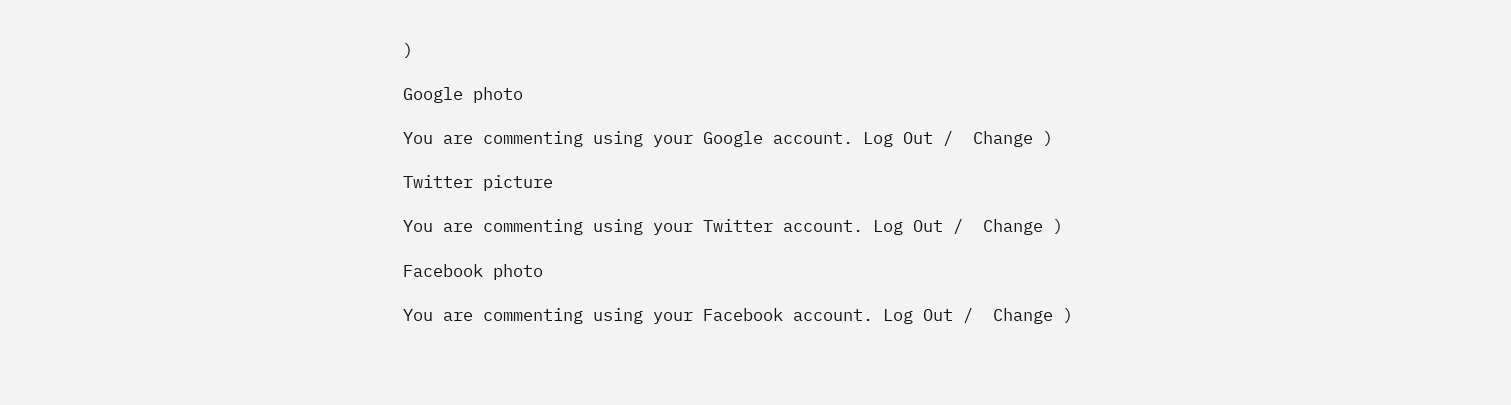)

Google photo

You are commenting using your Google account. Log Out /  Change )

Twitter picture

You are commenting using your Twitter account. Log Out /  Change )

Facebook photo

You are commenting using your Facebook account. Log Out /  Change )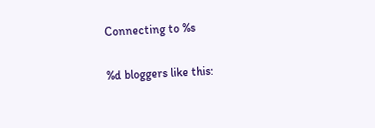Connecting to %s

%d bloggers like this: